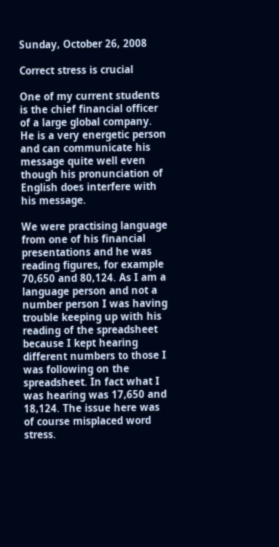Sunday, October 26, 2008

Correct stress is crucial

One of my current students is the chief financial officer of a large global company. He is a very energetic person and can communicate his message quite well even though his pronunciation of English does interfere with his message.

We were practising language from one of his financial presentations and he was reading figures, for example 70,650 and 80,124. As I am a language person and not a number person I was having trouble keeping up with his reading of the spreadsheet because I kept hearing different numbers to those I was following on the spreadsheet. In fact what I was hearing was 17,650 and 18,124. The issue here was of course misplaced word stress.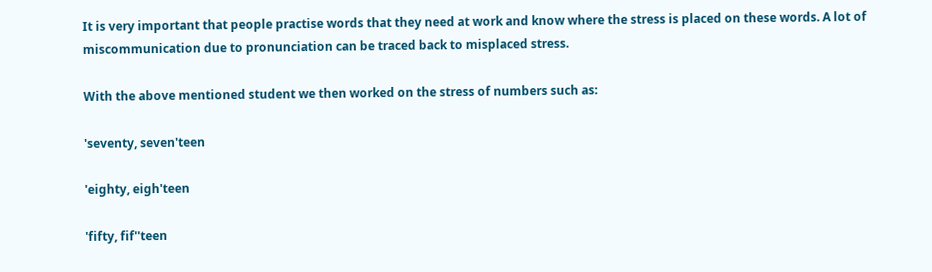It is very important that people practise words that they need at work and know where the stress is placed on these words. A lot of miscommunication due to pronunciation can be traced back to misplaced stress.

With the above mentioned student we then worked on the stress of numbers such as:

'seventy, seven'teen

'eighty, eigh'teen

'fifty, fif''teen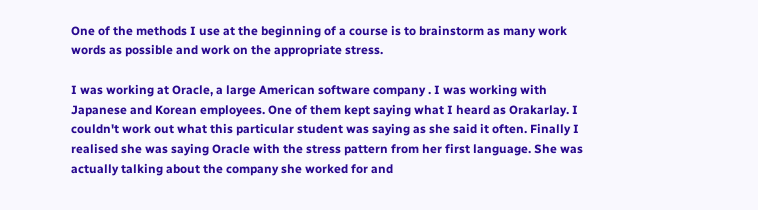One of the methods I use at the beginning of a course is to brainstorm as many work words as possible and work on the appropriate stress.

I was working at Oracle, a large American software company . I was working with Japanese and Korean employees. One of them kept saying what I heard as Orakarlay. I couldn't work out what this particular student was saying as she said it often. Finally I realised she was saying Oracle with the stress pattern from her first language. She was actually talking about the company she worked for and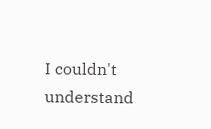I couldn't understand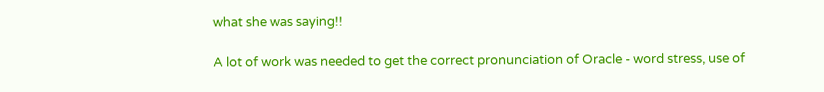what she was saying!!

A lot of work was needed to get the correct pronunciation of Oracle - word stress, use of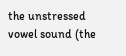the unstressed vowel sound (the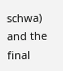schwa) and the final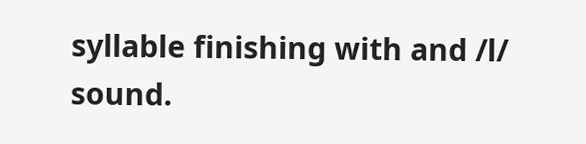syllable finishing with and /l/ sound.